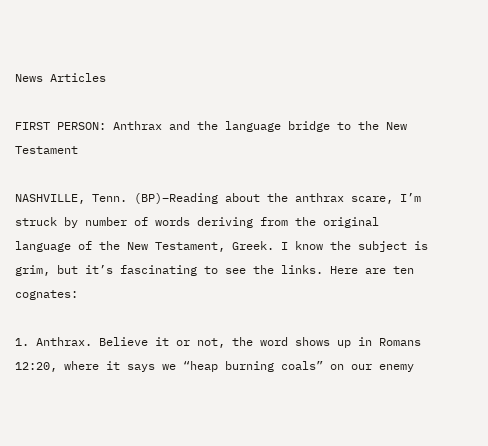News Articles

FIRST PERSON: Anthrax and the language bridge to the New Testament

NASHVILLE, Tenn. (BP)–Reading about the anthrax scare, I’m struck by number of words deriving from the original language of the New Testament, Greek. I know the subject is grim, but it’s fascinating to see the links. Here are ten cognates:

1. Anthrax. Believe it or not, the word shows up in Romans 12:20, where it says we “heap burning coals” on our enemy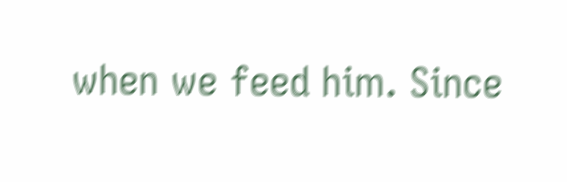when we feed him. Since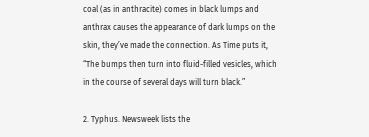coal (as in anthracite) comes in black lumps and anthrax causes the appearance of dark lumps on the skin, they’ve made the connection. As Time puts it, “The bumps then turn into fluid-filled vesicles, which in the course of several days will turn black.”

2. Typhus. Newsweek lists the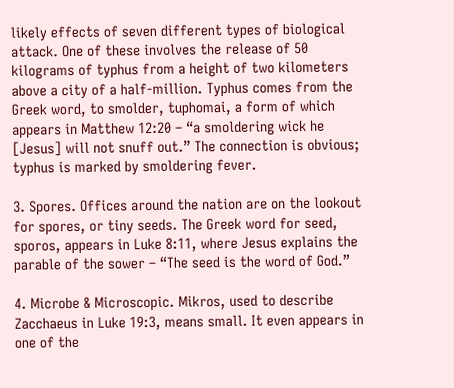likely effects of seven different types of biological attack. One of these involves the release of 50 kilograms of typhus from a height of two kilometers above a city of a half-million. Typhus comes from the Greek word, to smolder, tuphomai, a form of which appears in Matthew 12:20 – “a smoldering wick he [Jesus] will not snuff out.” The connection is obvious; typhus is marked by smoldering fever.

3. Spores. Offices around the nation are on the lookout for spores, or tiny seeds. The Greek word for seed, sporos, appears in Luke 8:11, where Jesus explains the parable of the sower – “The seed is the word of God.”

4. Microbe & Microscopic. Mikros, used to describe Zacchaeus in Luke 19:3, means small. It even appears in one of the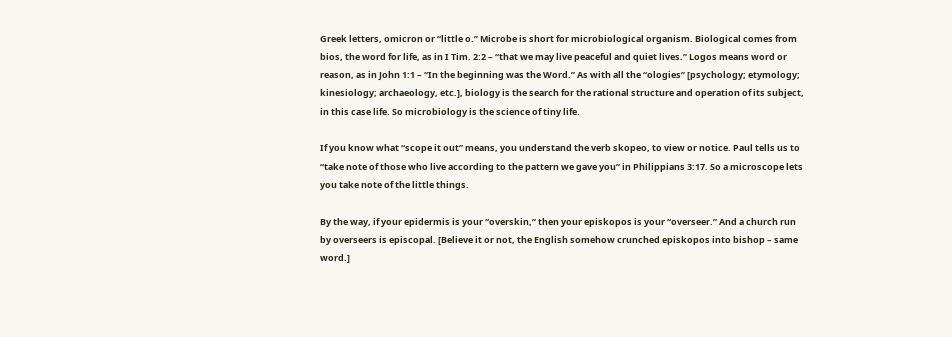Greek letters, omicron or “little o.” Microbe is short for microbiological organism. Biological comes from bios, the word for life, as in I Tim. 2:2 – “that we may live peaceful and quiet lives.” Logos means word or reason, as in John 1:1 – “In the beginning was the Word.” As with all the “ologies” [psychology; etymology; kinesiology; archaeology, etc.], biology is the search for the rational structure and operation of its subject, in this case life. So microbiology is the science of tiny life.

If you know what “scope it out” means, you understand the verb skopeo, to view or notice. Paul tells us to “take note of those who live according to the pattern we gave you” in Philippians 3:17. So a microscope lets you take note of the little things.

By the way, if your epidermis is your “overskin,” then your episkopos is your “overseer.” And a church run by overseers is episcopal. [Believe it or not, the English somehow crunched episkopos into bishop – same word.]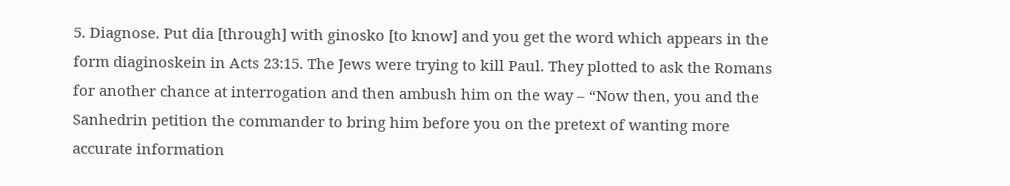5. Diagnose. Put dia [through] with ginosko [to know] and you get the word which appears in the form diaginoskein in Acts 23:15. The Jews were trying to kill Paul. They plotted to ask the Romans for another chance at interrogation and then ambush him on the way – “Now then, you and the Sanhedrin petition the commander to bring him before you on the pretext of wanting more accurate information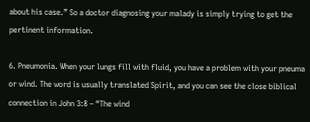about his case.” So a doctor diagnosing your malady is simply trying to get the pertinent information.

6. Pneumonia. When your lungs fill with fluid, you have a problem with your pneuma or wind. The word is usually translated Spirit, and you can see the close biblical connection in John 3:8 – “The wind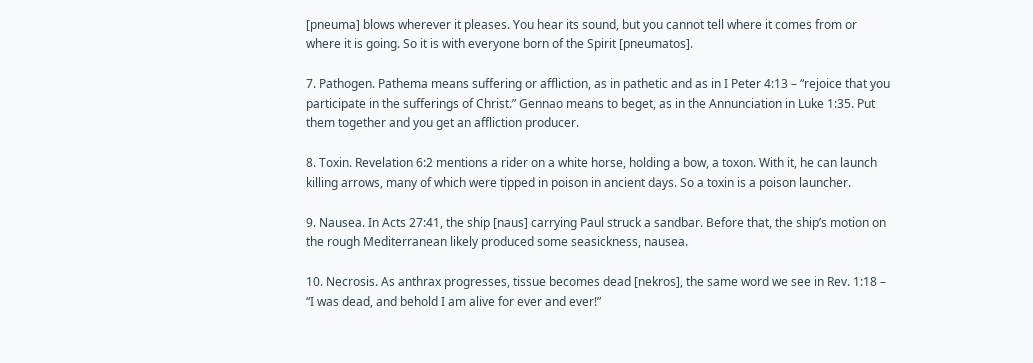[pneuma] blows wherever it pleases. You hear its sound, but you cannot tell where it comes from or where it is going. So it is with everyone born of the Spirit [pneumatos].

7. Pathogen. Pathema means suffering or affliction, as in pathetic and as in I Peter 4:13 – “rejoice that you participate in the sufferings of Christ.” Gennao means to beget, as in the Annunciation in Luke 1:35. Put them together and you get an affliction producer.

8. Toxin. Revelation 6:2 mentions a rider on a white horse, holding a bow, a toxon. With it, he can launch killing arrows, many of which were tipped in poison in ancient days. So a toxin is a poison launcher.

9. Nausea. In Acts 27:41, the ship [naus] carrying Paul struck a sandbar. Before that, the ship’s motion on the rough Mediterranean likely produced some seasickness, nausea.

10. Necrosis. As anthrax progresses, tissue becomes dead [nekros], the same word we see in Rev. 1:18 – “I was dead, and behold I am alive for ever and ever!”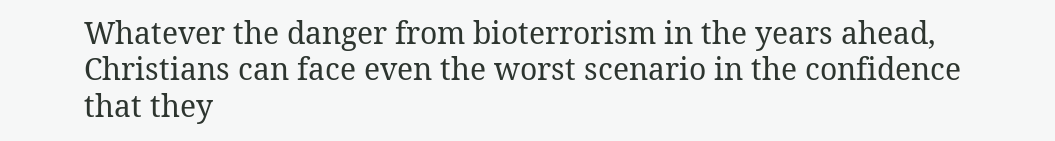Whatever the danger from bioterrorism in the years ahead, Christians can face even the worst scenario in the confidence that they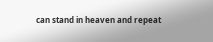can stand in heaven and repeat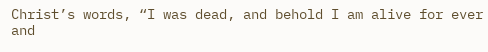Christ’s words, “I was dead, and behold I am alive for ever and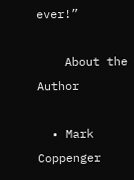ever!”

    About the Author

  • Mark Coppenger